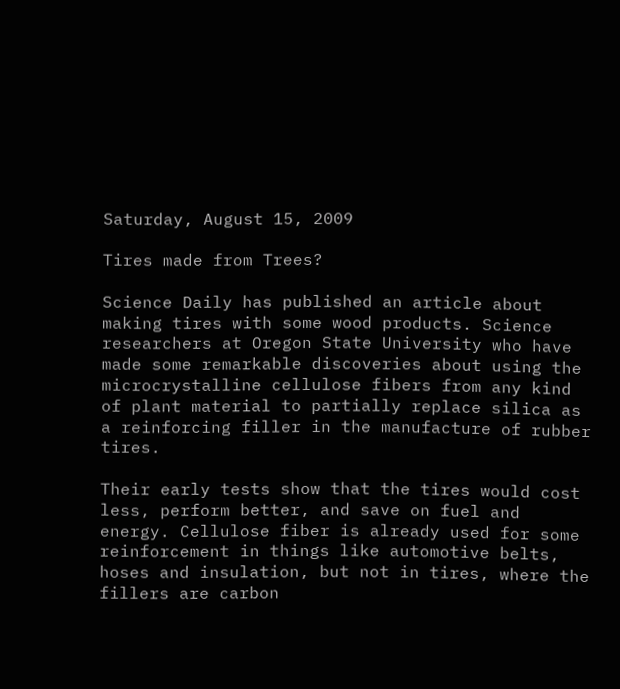Saturday, August 15, 2009

Tires made from Trees?

Science Daily has published an article about making tires with some wood products. Science researchers at Oregon State University who have made some remarkable discoveries about using the microcrystalline cellulose fibers from any kind of plant material to partially replace silica as a reinforcing filler in the manufacture of rubber tires.

Their early tests show that the tires would cost less, perform better, and save on fuel and energy. Cellulose fiber is already used for some reinforcement in things like automotive belts, hoses and insulation, but not in tires, where the fillers are carbon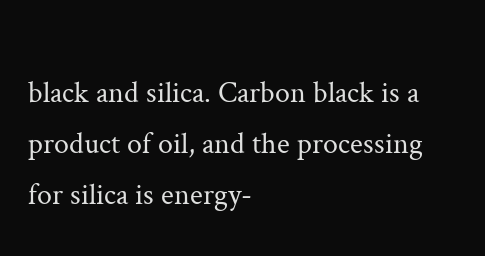black and silica. Carbon black is a product of oil, and the processing for silica is energy-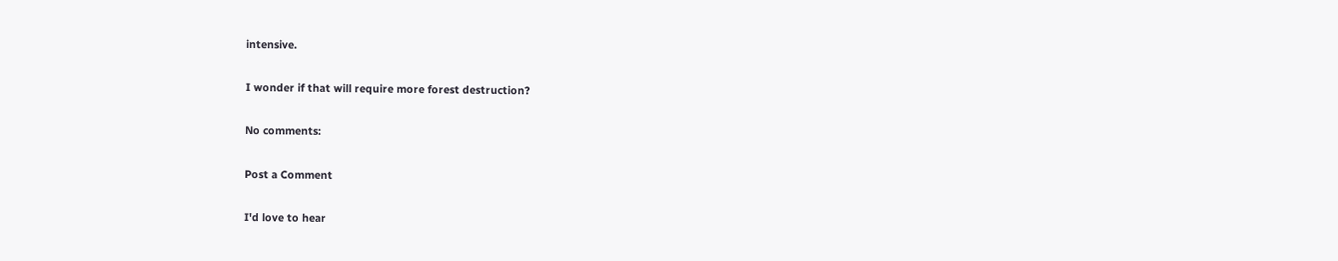intensive.

I wonder if that will require more forest destruction?

No comments:

Post a Comment

I'd love to hear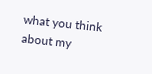what you think about my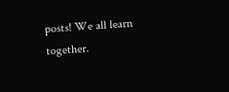posts! We all learn together.